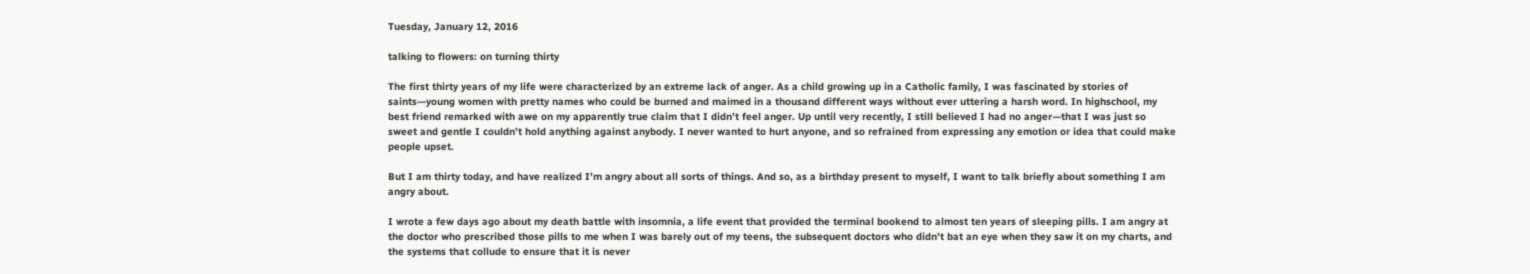Tuesday, January 12, 2016

talking to flowers: on turning thirty

The first thirty years of my life were characterized by an extreme lack of anger. As a child growing up in a Catholic family, I was fascinated by stories of saints—young women with pretty names who could be burned and maimed in a thousand different ways without ever uttering a harsh word. In highschool, my best friend remarked with awe on my apparently true claim that I didn’t feel anger. Up until very recently, I still believed I had no anger—that I was just so sweet and gentle I couldn’t hold anything against anybody. I never wanted to hurt anyone, and so refrained from expressing any emotion or idea that could make people upset.

But I am thirty today, and have realized I’m angry about all sorts of things. And so, as a birthday present to myself, I want to talk briefly about something I am angry about.

I wrote a few days ago about my death battle with insomnia, a life event that provided the terminal bookend to almost ten years of sleeping pills. I am angry at the doctor who prescribed those pills to me when I was barely out of my teens, the subsequent doctors who didn’t bat an eye when they saw it on my charts, and the systems that collude to ensure that it is never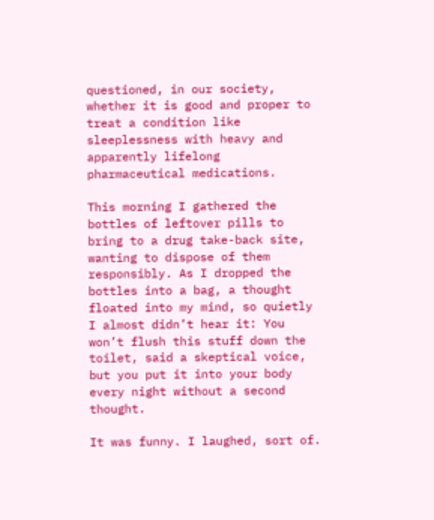questioned, in our society, whether it is good and proper to treat a condition like sleeplessness with heavy and apparently lifelong pharmaceutical medications.

This morning I gathered the bottles of leftover pills to bring to a drug take-back site, wanting to dispose of them responsibly. As I dropped the bottles into a bag, a thought floated into my mind, so quietly I almost didn’t hear it: You won’t flush this stuff down the toilet, said a skeptical voice, but you put it into your body every night without a second thought.

It was funny. I laughed, sort of.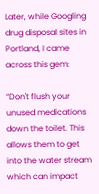Later, while Googling drug disposal sites in Portland, I came across this gem:

“Don't flush your unused medications down the toilet. This allows them to get into the water stream which can impact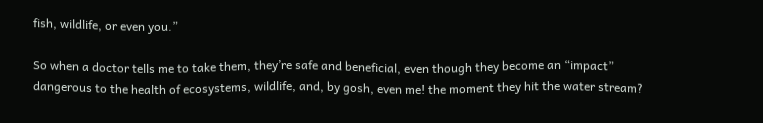fish, wildlife, or even you.”

So when a doctor tells me to take them, they’re safe and beneficial, even though they become an “impact” dangerous to the health of ecosystems, wildlife, and, by gosh, even me! the moment they hit the water stream?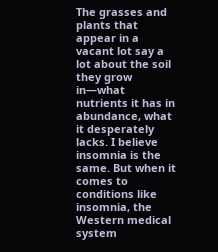The grasses and plants that appear in a vacant lot say a lot about the soil they grow in—what nutrients it has in abundance, what it desperately lacks. I believe insomnia is the same. But when it comes to conditions like insomnia, the Western medical system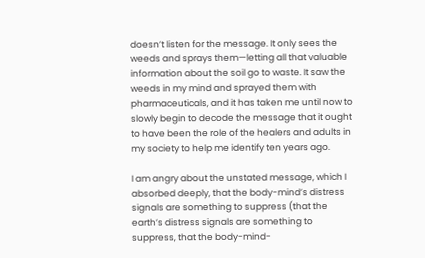doesn’t listen for the message. It only sees the weeds and sprays them—letting all that valuable information about the soil go to waste. It saw the weeds in my mind and sprayed them with pharmaceuticals, and it has taken me until now to slowly begin to decode the message that it ought to have been the role of the healers and adults in my society to help me identify ten years ago.

I am angry about the unstated message, which I absorbed deeply, that the body-mind’s distress signals are something to suppress (that the earth’s distress signals are something to suppress, that the body-mind-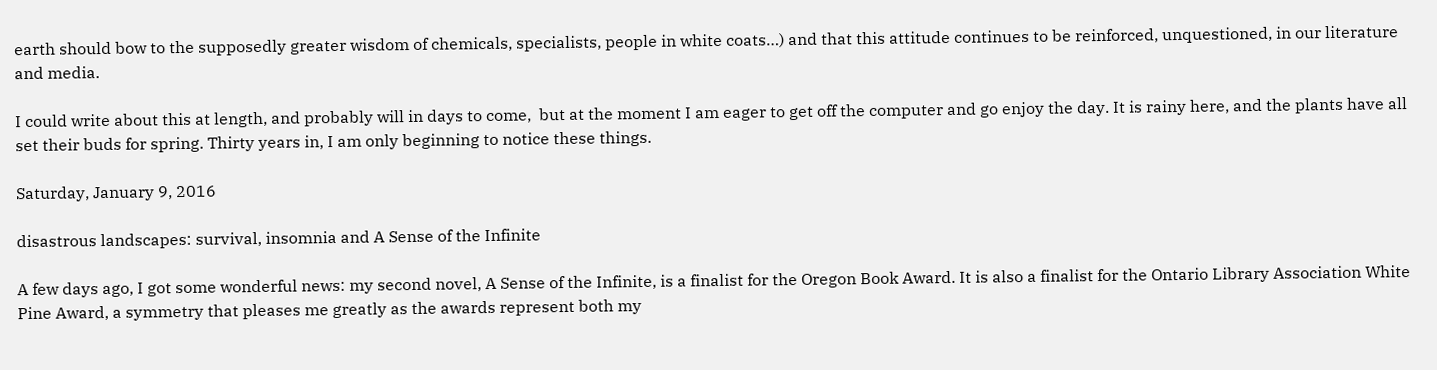earth should bow to the supposedly greater wisdom of chemicals, specialists, people in white coats…) and that this attitude continues to be reinforced, unquestioned, in our literature and media.

I could write about this at length, and probably will in days to come,  but at the moment I am eager to get off the computer and go enjoy the day. It is rainy here, and the plants have all set their buds for spring. Thirty years in, I am only beginning to notice these things.

Saturday, January 9, 2016

disastrous landscapes: survival, insomnia and A Sense of the Infinite

A few days ago, I got some wonderful news: my second novel, A Sense of the Infinite, is a finalist for the Oregon Book Award. It is also a finalist for the Ontario Library Association White Pine Award, a symmetry that pleases me greatly as the awards represent both my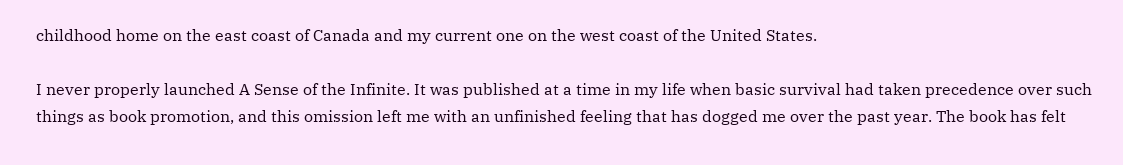childhood home on the east coast of Canada and my current one on the west coast of the United States.

I never properly launched A Sense of the Infinite. It was published at a time in my life when basic survival had taken precedence over such things as book promotion, and this omission left me with an unfinished feeling that has dogged me over the past year. The book has felt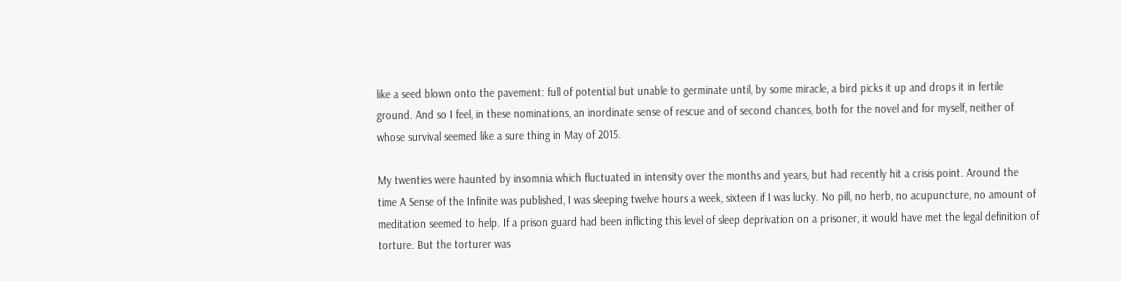like a seed blown onto the pavement: full of potential but unable to germinate until, by some miracle, a bird picks it up and drops it in fertile ground. And so I feel, in these nominations, an inordinate sense of rescue and of second chances, both for the novel and for myself, neither of whose survival seemed like a sure thing in May of 2015.

My twenties were haunted by insomnia which fluctuated in intensity over the months and years, but had recently hit a crisis point. Around the time A Sense of the Infinite was published, I was sleeping twelve hours a week, sixteen if I was lucky. No pill, no herb, no acupuncture, no amount of meditation seemed to help. If a prison guard had been inflicting this level of sleep deprivation on a prisoner, it would have met the legal definition of torture. But the torturer was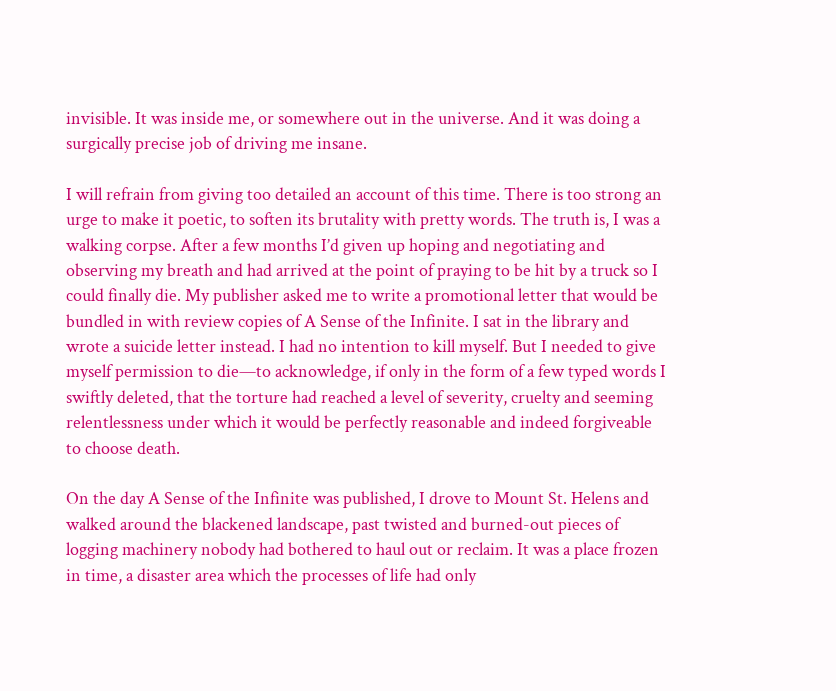invisible. It was inside me, or somewhere out in the universe. And it was doing a surgically precise job of driving me insane.

I will refrain from giving too detailed an account of this time. There is too strong an urge to make it poetic, to soften its brutality with pretty words. The truth is, I was a walking corpse. After a few months I’d given up hoping and negotiating and observing my breath and had arrived at the point of praying to be hit by a truck so I could finally die. My publisher asked me to write a promotional letter that would be bundled in with review copies of A Sense of the Infinite. I sat in the library and wrote a suicide letter instead. I had no intention to kill myself. But I needed to give myself permission to die—to acknowledge, if only in the form of a few typed words I swiftly deleted, that the torture had reached a level of severity, cruelty and seeming relentlessness under which it would be perfectly reasonable and indeed forgiveable to choose death.

On the day A Sense of the Infinite was published, I drove to Mount St. Helens and walked around the blackened landscape, past twisted and burned-out pieces of logging machinery nobody had bothered to haul out or reclaim. It was a place frozen in time, a disaster area which the processes of life had only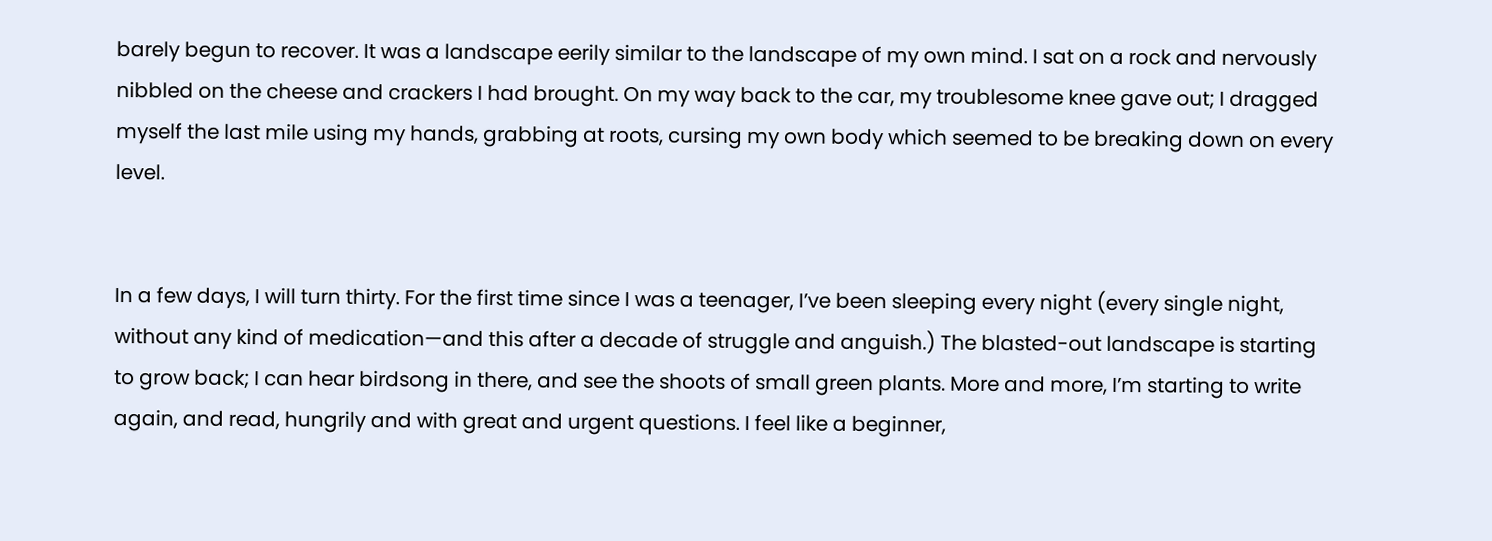barely begun to recover. It was a landscape eerily similar to the landscape of my own mind. I sat on a rock and nervously nibbled on the cheese and crackers I had brought. On my way back to the car, my troublesome knee gave out; I dragged myself the last mile using my hands, grabbing at roots, cursing my own body which seemed to be breaking down on every level.


In a few days, I will turn thirty. For the first time since I was a teenager, I’ve been sleeping every night (every single night, without any kind of medication—and this after a decade of struggle and anguish.) The blasted-out landscape is starting to grow back; I can hear birdsong in there, and see the shoots of small green plants. More and more, I’m starting to write again, and read, hungrily and with great and urgent questions. I feel like a beginner,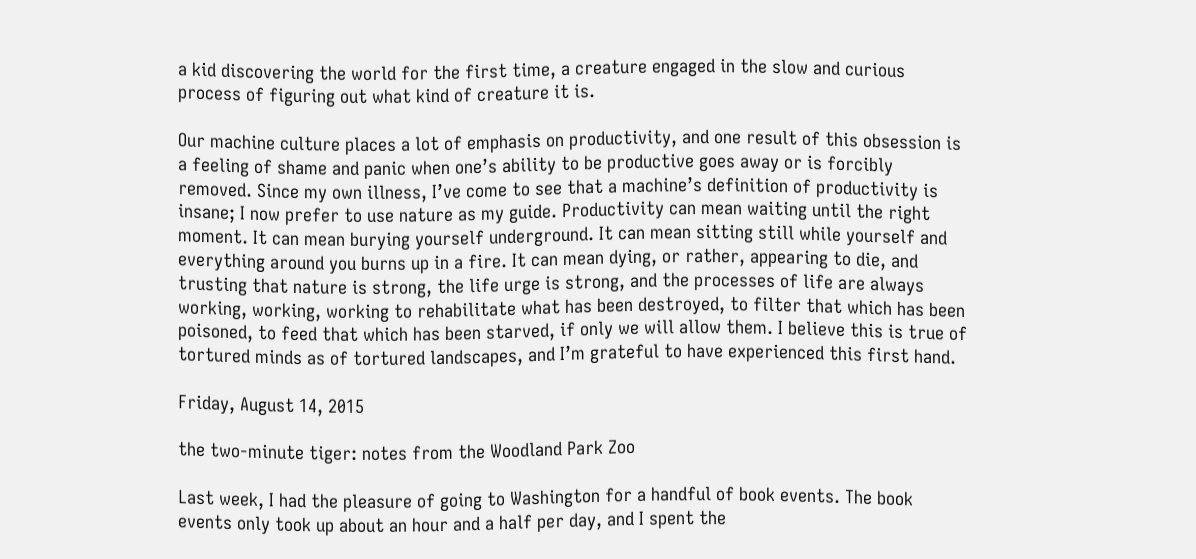a kid discovering the world for the first time, a creature engaged in the slow and curious process of figuring out what kind of creature it is.

Our machine culture places a lot of emphasis on productivity, and one result of this obsession is a feeling of shame and panic when one’s ability to be productive goes away or is forcibly removed. Since my own illness, I’ve come to see that a machine’s definition of productivity is insane; I now prefer to use nature as my guide. Productivity can mean waiting until the right moment. It can mean burying yourself underground. It can mean sitting still while yourself and everything around you burns up in a fire. It can mean dying, or rather, appearing to die, and trusting that nature is strong, the life urge is strong, and the processes of life are always working, working, working to rehabilitate what has been destroyed, to filter that which has been poisoned, to feed that which has been starved, if only we will allow them. I believe this is true of tortured minds as of tortured landscapes, and I’m grateful to have experienced this first hand.

Friday, August 14, 2015

the two-minute tiger: notes from the Woodland Park Zoo

Last week, I had the pleasure of going to Washington for a handful of book events. The book events only took up about an hour and a half per day, and I spent the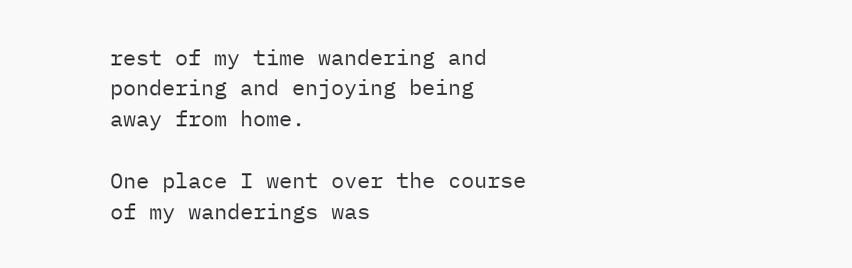rest of my time wandering and pondering and enjoying being away from home.

One place I went over the course of my wanderings was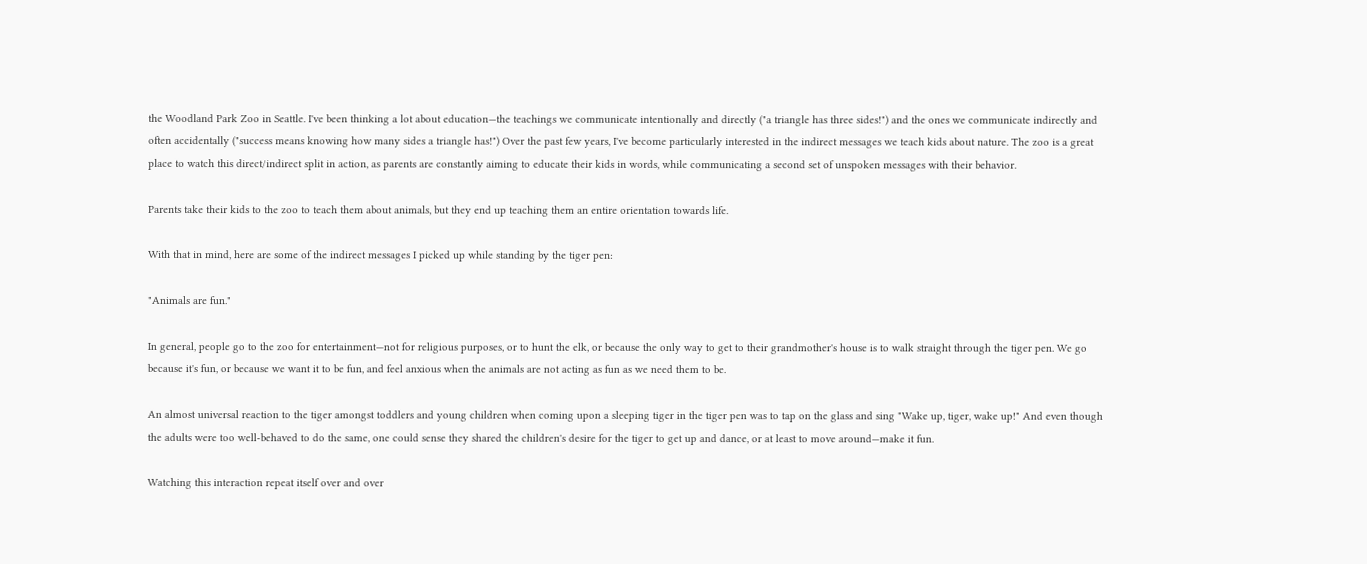the Woodland Park Zoo in Seattle. I've been thinking a lot about education—the teachings we communicate intentionally and directly ("a triangle has three sides!") and the ones we communicate indirectly and often accidentally ("success means knowing how many sides a triangle has!") Over the past few years, I've become particularly interested in the indirect messages we teach kids about nature. The zoo is a great place to watch this direct/indirect split in action, as parents are constantly aiming to educate their kids in words, while communicating a second set of unspoken messages with their behavior.

Parents take their kids to the zoo to teach them about animals, but they end up teaching them an entire orientation towards life.

With that in mind, here are some of the indirect messages I picked up while standing by the tiger pen:

"Animals are fun."

In general, people go to the zoo for entertainment—not for religious purposes, or to hunt the elk, or because the only way to get to their grandmother's house is to walk straight through the tiger pen. We go because it's fun, or because we want it to be fun, and feel anxious when the animals are not acting as fun as we need them to be.

An almost universal reaction to the tiger amongst toddlers and young children when coming upon a sleeping tiger in the tiger pen was to tap on the glass and sing "Wake up, tiger, wake up!" And even though the adults were too well-behaved to do the same, one could sense they shared the children's desire for the tiger to get up and dance, or at least to move around—make it fun.

Watching this interaction repeat itself over and over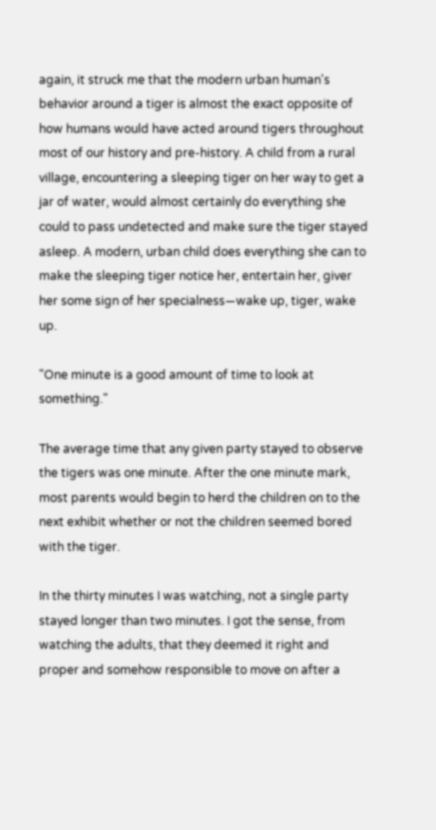again, it struck me that the modern urban human's behavior around a tiger is almost the exact opposite of how humans would have acted around tigers throughout most of our history and pre-history. A child from a rural village, encountering a sleeping tiger on her way to get a jar of water, would almost certainly do everything she could to pass undetected and make sure the tiger stayed asleep. A modern, urban child does everything she can to make the sleeping tiger notice her, entertain her, giver her some sign of her specialness—wake up, tiger, wake up.

"One minute is a good amount of time to look at something."

The average time that any given party stayed to observe the tigers was one minute. After the one minute mark, most parents would begin to herd the children on to the next exhibit whether or not the children seemed bored with the tiger.

In the thirty minutes I was watching, not a single party stayed longer than two minutes. I got the sense, from watching the adults, that they deemed it right and proper and somehow responsible to move on after a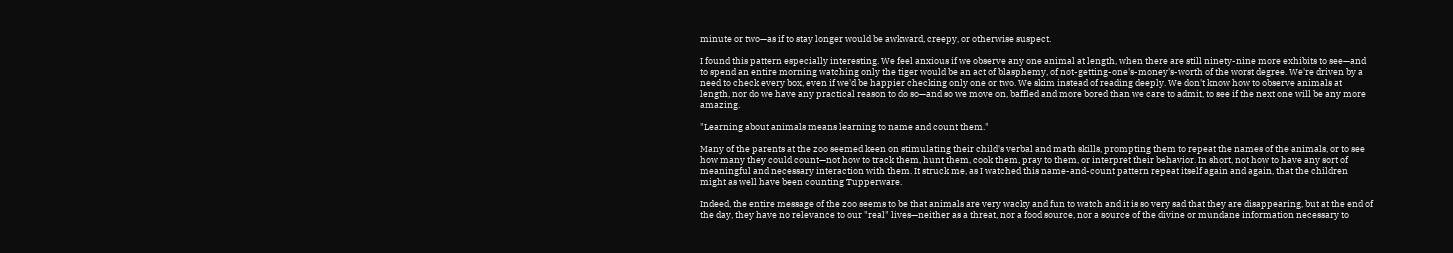minute or two—as if to stay longer would be awkward, creepy, or otherwise suspect.

I found this pattern especially interesting. We feel anxious if we observe any one animal at length, when there are still ninety-nine more exhibits to see—and to spend an entire morning watching only the tiger would be an act of blasphemy, of not-getting-one's-money's-worth of the worst degree. We're driven by a need to check every box, even if we'd be happier checking only one or two. We skim instead of reading deeply. We don't know how to observe animals at length, nor do we have any practical reason to do so—and so we move on, baffled and more bored than we care to admit, to see if the next one will be any more amazing.

"Learning about animals means learning to name and count them."

Many of the parents at the zoo seemed keen on stimulating their child's verbal and math skills, prompting them to repeat the names of the animals, or to see how many they could count—not how to track them, hunt them, cook them, pray to them, or interpret their behavior. In short, not how to have any sort of meaningful and necessary interaction with them. It struck me, as I watched this name-and-count pattern repeat itself again and again, that the children might as well have been counting Tupperware.

Indeed, the entire message of the zoo seems to be that animals are very wacky and fun to watch and it is so very sad that they are disappearing, but at the end of the day, they have no relevance to our "real" lives—neither as a threat, nor a food source, nor a source of the divine or mundane information necessary to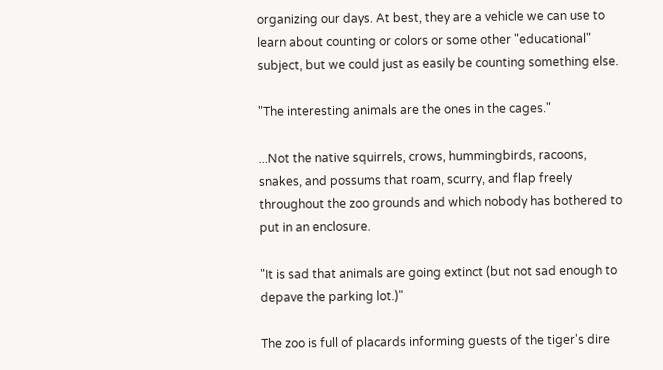organizing our days. At best, they are a vehicle we can use to learn about counting or colors or some other "educational" subject, but we could just as easily be counting something else.

"The interesting animals are the ones in the cages."

...Not the native squirrels, crows, hummingbirds, racoons, snakes, and possums that roam, scurry, and flap freely throughout the zoo grounds and which nobody has bothered to put in an enclosure.

"It is sad that animals are going extinct (but not sad enough to depave the parking lot.)"

The zoo is full of placards informing guests of the tiger's dire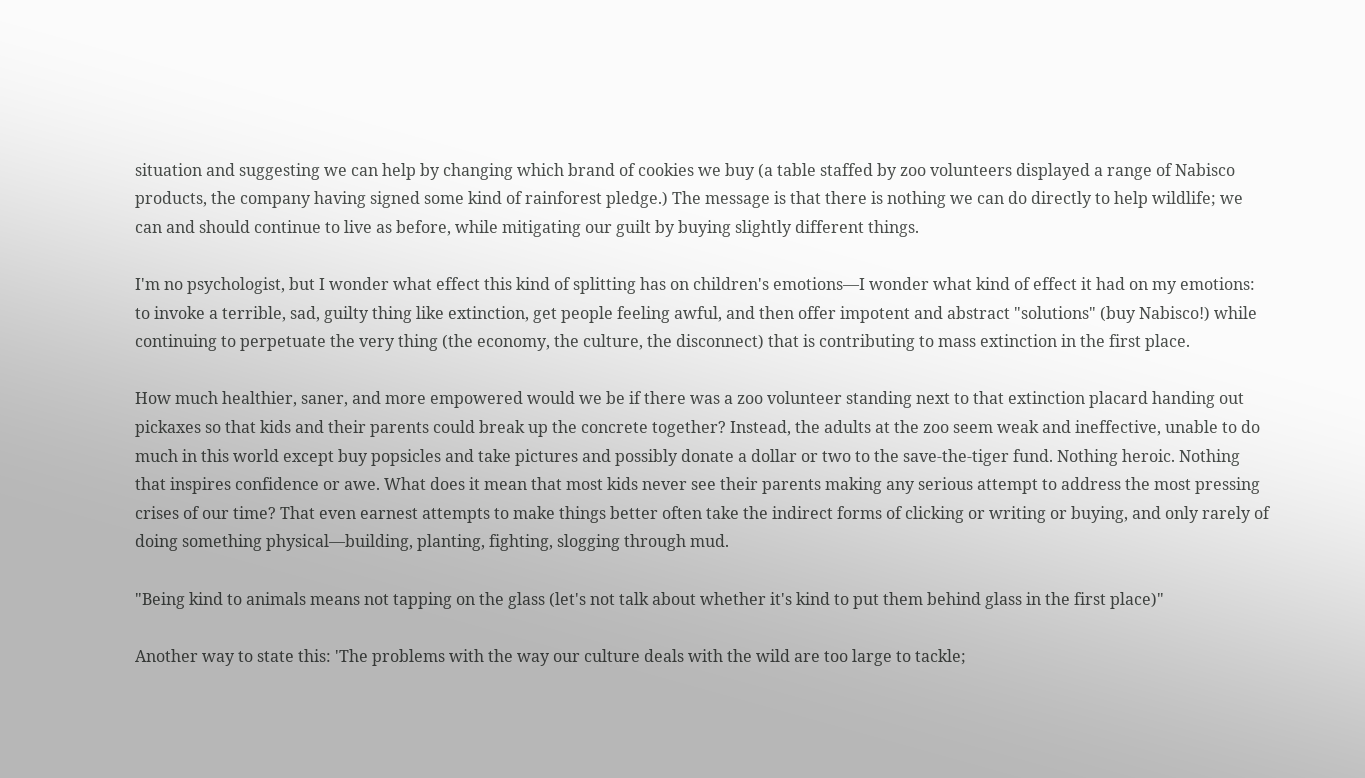situation and suggesting we can help by changing which brand of cookies we buy (a table staffed by zoo volunteers displayed a range of Nabisco products, the company having signed some kind of rainforest pledge.) The message is that there is nothing we can do directly to help wildlife; we can and should continue to live as before, while mitigating our guilt by buying slightly different things.

I'm no psychologist, but I wonder what effect this kind of splitting has on children's emotions—I wonder what kind of effect it had on my emotions: to invoke a terrible, sad, guilty thing like extinction, get people feeling awful, and then offer impotent and abstract "solutions" (buy Nabisco!) while continuing to perpetuate the very thing (the economy, the culture, the disconnect) that is contributing to mass extinction in the first place.

How much healthier, saner, and more empowered would we be if there was a zoo volunteer standing next to that extinction placard handing out pickaxes so that kids and their parents could break up the concrete together? Instead, the adults at the zoo seem weak and ineffective, unable to do much in this world except buy popsicles and take pictures and possibly donate a dollar or two to the save-the-tiger fund. Nothing heroic. Nothing that inspires confidence or awe. What does it mean that most kids never see their parents making any serious attempt to address the most pressing crises of our time? That even earnest attempts to make things better often take the indirect forms of clicking or writing or buying, and only rarely of doing something physical—building, planting, fighting, slogging through mud.

"Being kind to animals means not tapping on the glass (let's not talk about whether it's kind to put them behind glass in the first place)"

Another way to state this: 'The problems with the way our culture deals with the wild are too large to tackle;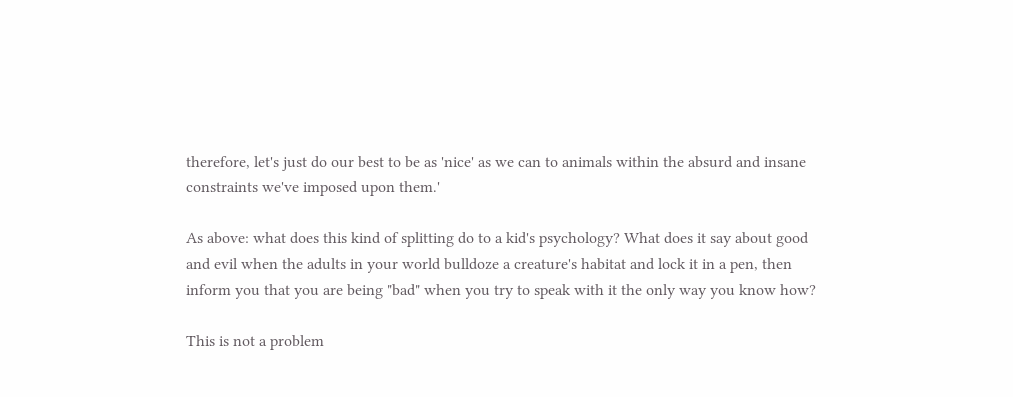therefore, let's just do our best to be as 'nice' as we can to animals within the absurd and insane constraints we've imposed upon them.'

As above: what does this kind of splitting do to a kid's psychology? What does it say about good and evil when the adults in your world bulldoze a creature's habitat and lock it in a pen, then inform you that you are being "bad" when you try to speak with it the only way you know how?

This is not a problem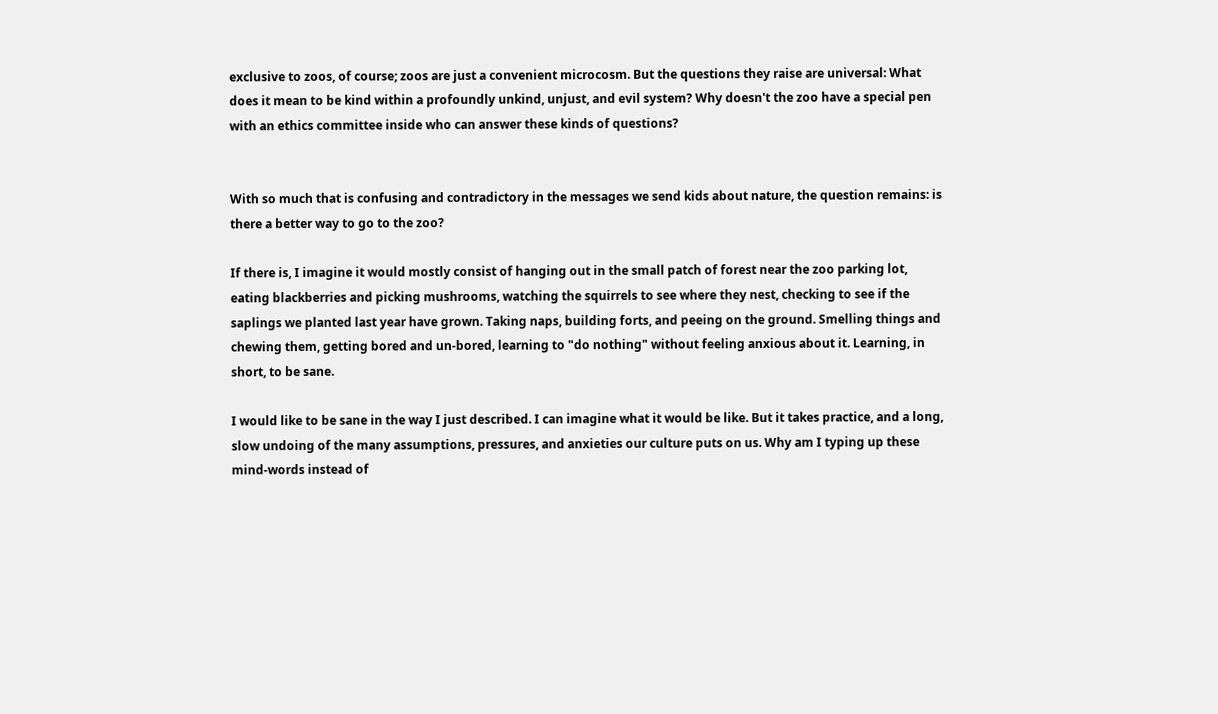exclusive to zoos, of course; zoos are just a convenient microcosm. But the questions they raise are universal: What does it mean to be kind within a profoundly unkind, unjust, and evil system? Why doesn't the zoo have a special pen with an ethics committee inside who can answer these kinds of questions?


With so much that is confusing and contradictory in the messages we send kids about nature, the question remains: is there a better way to go to the zoo?

If there is, I imagine it would mostly consist of hanging out in the small patch of forest near the zoo parking lot, eating blackberries and picking mushrooms, watching the squirrels to see where they nest, checking to see if the saplings we planted last year have grown. Taking naps, building forts, and peeing on the ground. Smelling things and chewing them, getting bored and un-bored, learning to "do nothing" without feeling anxious about it. Learning, in short, to be sane.

I would like to be sane in the way I just described. I can imagine what it would be like. But it takes practice, and a long, slow undoing of the many assumptions, pressures, and anxieties our culture puts on us. Why am I typing up these mind-words instead of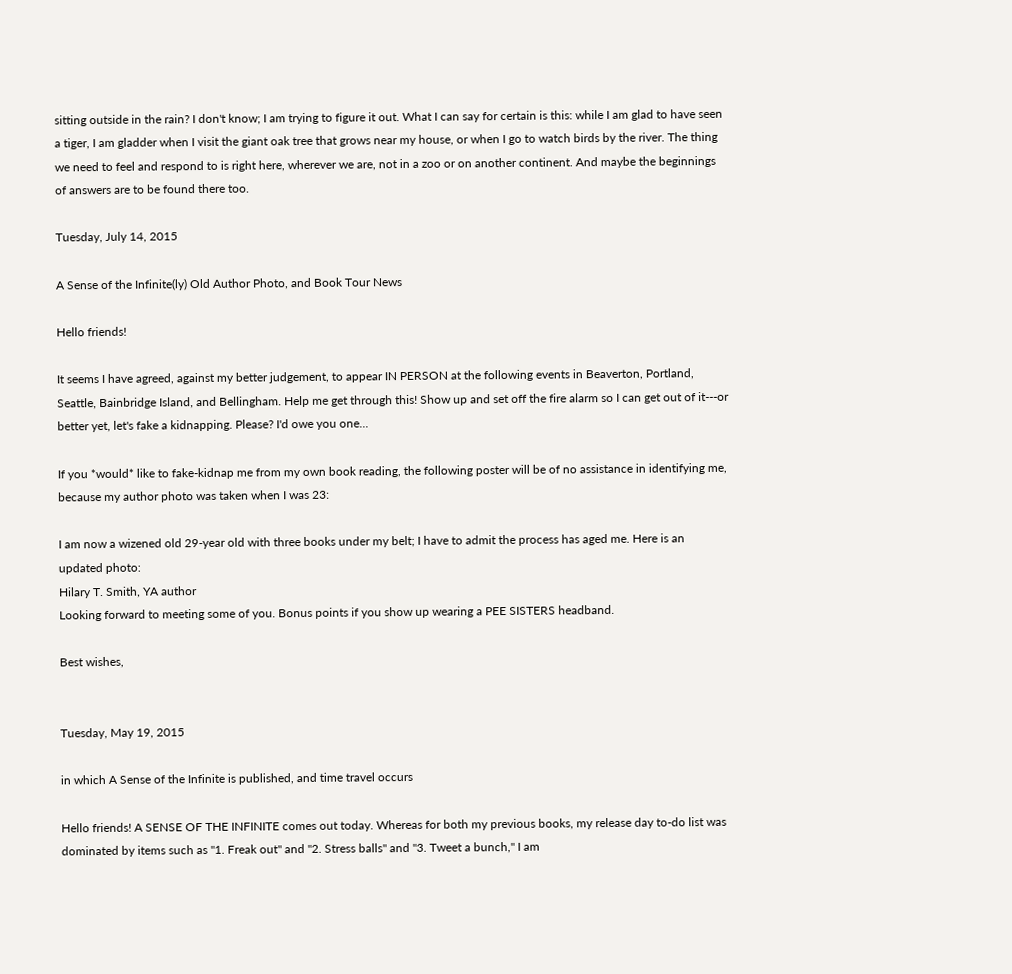sitting outside in the rain? I don't know; I am trying to figure it out. What I can say for certain is this: while I am glad to have seen a tiger, I am gladder when I visit the giant oak tree that grows near my house, or when I go to watch birds by the river. The thing we need to feel and respond to is right here, wherever we are, not in a zoo or on another continent. And maybe the beginnings of answers are to be found there too.

Tuesday, July 14, 2015

A Sense of the Infinite(ly) Old Author Photo, and Book Tour News

Hello friends!

It seems I have agreed, against my better judgement, to appear IN PERSON at the following events in Beaverton, Portland, Seattle, Bainbridge Island, and Bellingham. Help me get through this! Show up and set off the fire alarm so I can get out of it---or better yet, let's fake a kidnapping. Please? I'd owe you one...

If you *would* like to fake-kidnap me from my own book reading, the following poster will be of no assistance in identifying me, because my author photo was taken when I was 23:

I am now a wizened old 29-year old with three books under my belt; I have to admit the process has aged me. Here is an updated photo:
Hilary T. Smith, YA author
Looking forward to meeting some of you. Bonus points if you show up wearing a PEE SISTERS headband.

Best wishes,


Tuesday, May 19, 2015

in which A Sense of the Infinite is published, and time travel occurs

Hello friends! A SENSE OF THE INFINITE comes out today. Whereas for both my previous books, my release day to-do list was dominated by items such as "1. Freak out" and "2. Stress balls" and "3. Tweet a bunch," I am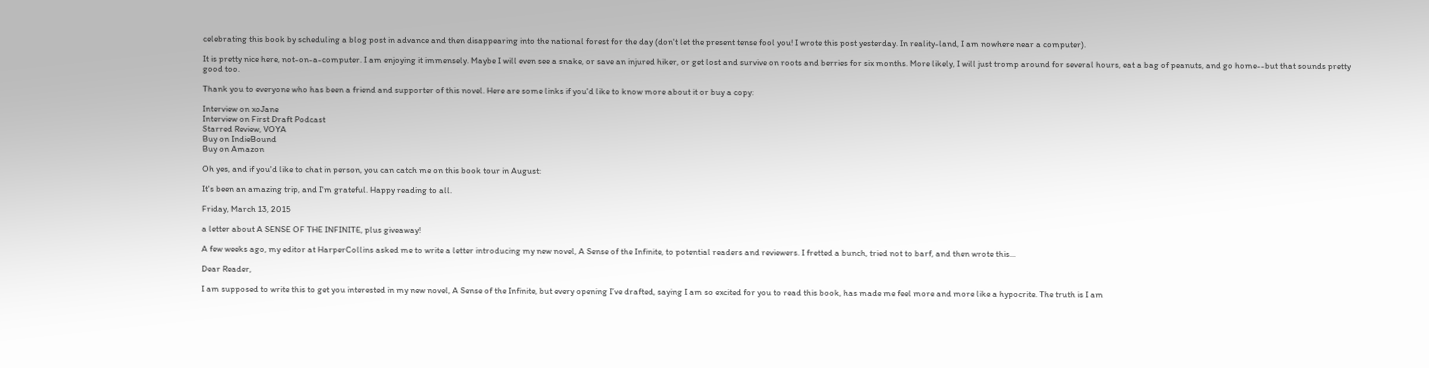celebrating this book by scheduling a blog post in advance and then disappearing into the national forest for the day (don't let the present tense fool you! I wrote this post yesterday. In reality-land, I am nowhere near a computer).

It is pretty nice here, not-on-a-computer. I am enjoying it immensely. Maybe I will even see a snake, or save an injured hiker, or get lost and survive on roots and berries for six months. More likely, I will just tromp around for several hours, eat a bag of peanuts, and go home--but that sounds pretty good too.

Thank you to everyone who has been a friend and supporter of this novel. Here are some links if you'd like to know more about it or buy a copy:

Interview on xoJane
Interview on First Draft Podcast
Starred Review, VOYA
Buy on IndieBound
Buy on Amazon

Oh yes, and if you'd like to chat in person, you can catch me on this book tour in August:

It's been an amazing trip, and I'm grateful. Happy reading to all.

Friday, March 13, 2015

a letter about A SENSE OF THE INFINITE, plus giveaway!

A few weeks ago, my editor at HarperCollins asked me to write a letter introducing my new novel, A Sense of the Infinite, to potential readers and reviewers. I fretted a bunch, tried not to barf, and then wrote this...

Dear Reader,

I am supposed to write this to get you interested in my new novel, A Sense of the Infinite, but every opening I’ve drafted, saying I am so excited for you to read this book, has made me feel more and more like a hypocrite. The truth is I am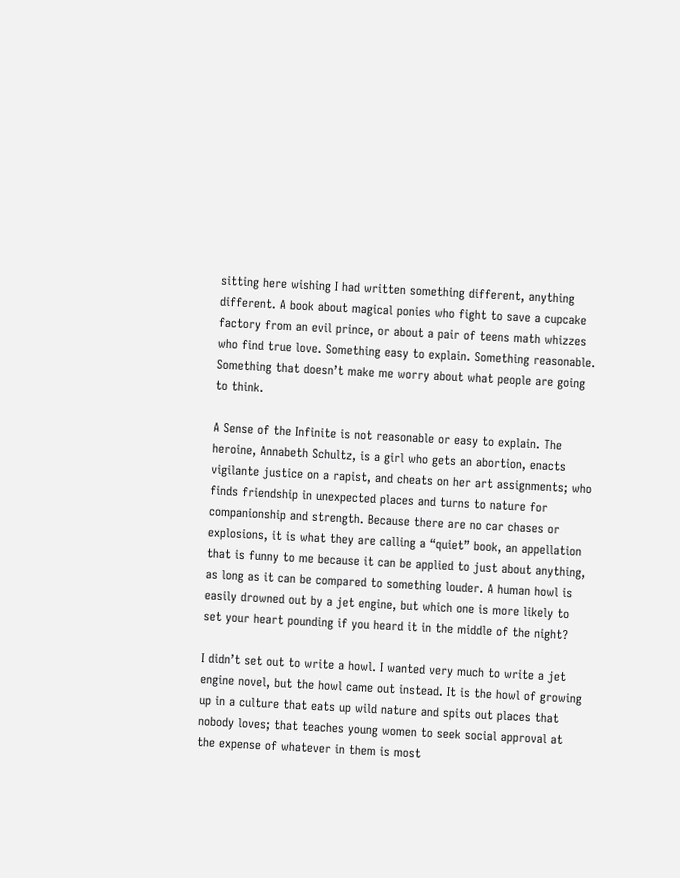sitting here wishing I had written something different, anything different. A book about magical ponies who fight to save a cupcake factory from an evil prince, or about a pair of teens math whizzes who find true love. Something easy to explain. Something reasonable. Something that doesn’t make me worry about what people are going to think.

A Sense of the Infinite is not reasonable or easy to explain. The heroine, Annabeth Schultz, is a girl who gets an abortion, enacts vigilante justice on a rapist, and cheats on her art assignments; who finds friendship in unexpected places and turns to nature for companionship and strength. Because there are no car chases or explosions, it is what they are calling a “quiet” book, an appellation that is funny to me because it can be applied to just about anything, as long as it can be compared to something louder. A human howl is easily drowned out by a jet engine, but which one is more likely to set your heart pounding if you heard it in the middle of the night?

I didn’t set out to write a howl. I wanted very much to write a jet engine novel, but the howl came out instead. It is the howl of growing up in a culture that eats up wild nature and spits out places that nobody loves; that teaches young women to seek social approval at the expense of whatever in them is most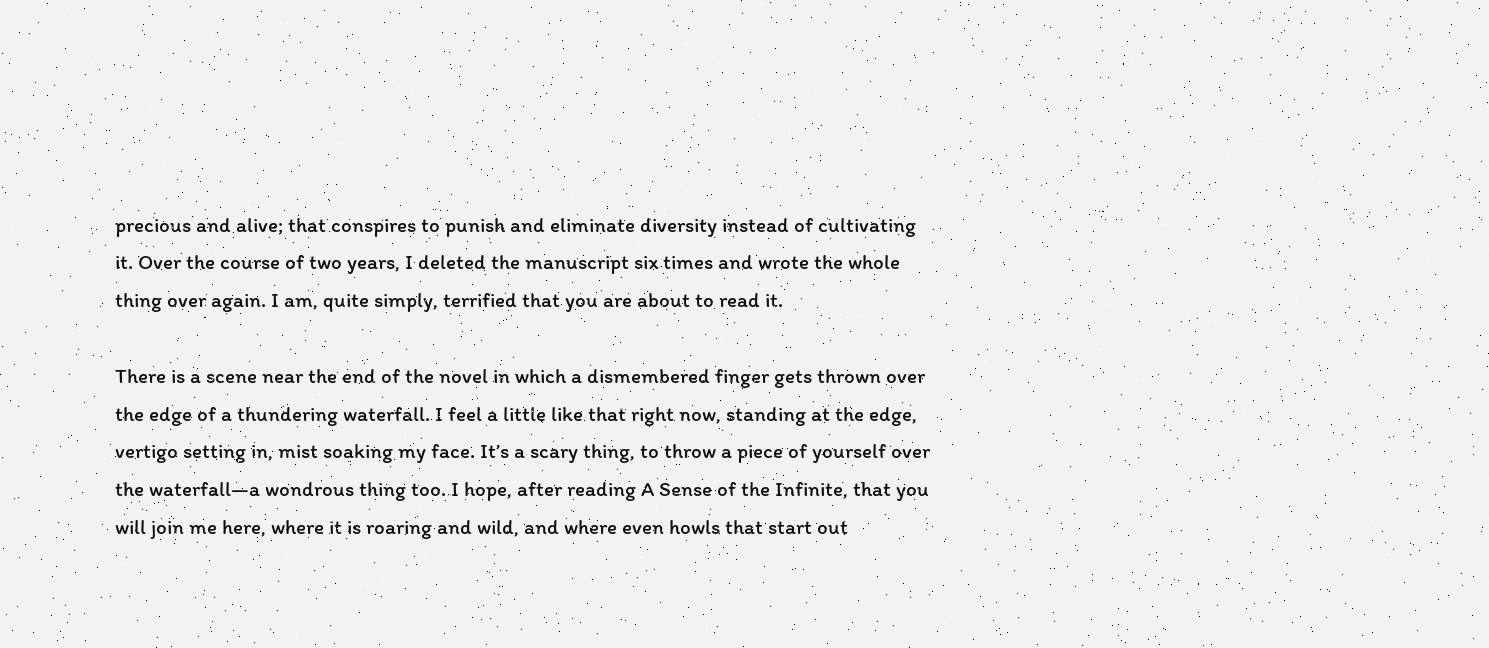precious and alive; that conspires to punish and eliminate diversity instead of cultivating it. Over the course of two years, I deleted the manuscript six times and wrote the whole thing over again. I am, quite simply, terrified that you are about to read it.

There is a scene near the end of the novel in which a dismembered finger gets thrown over the edge of a thundering waterfall. I feel a little like that right now, standing at the edge, vertigo setting in, mist soaking my face. It’s a scary thing, to throw a piece of yourself over the waterfall—a wondrous thing too. I hope, after reading A Sense of the Infinite, that you will join me here, where it is roaring and wild, and where even howls that start out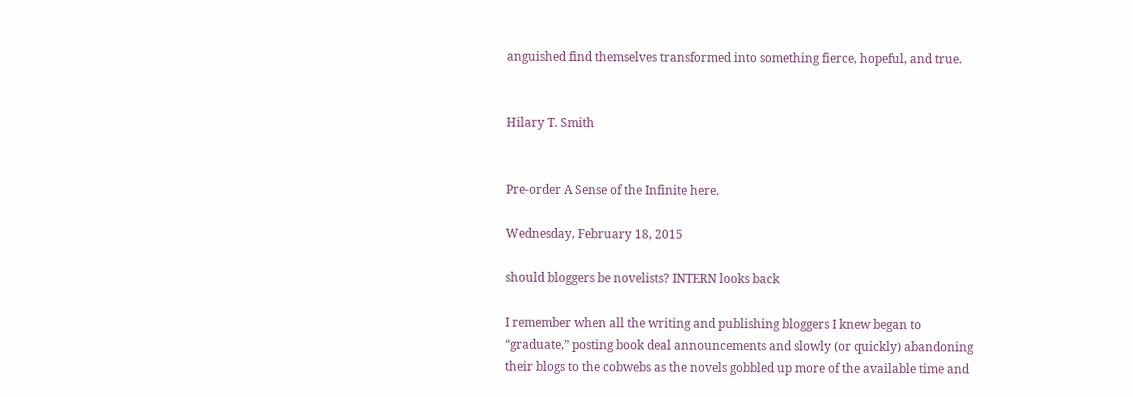anguished find themselves transformed into something fierce, hopeful, and true.


Hilary T. Smith


Pre-order A Sense of the Infinite here.

Wednesday, February 18, 2015

should bloggers be novelists? INTERN looks back

I remember when all the writing and publishing bloggers I knew began to “graduate,” posting book deal announcements and slowly (or quickly) abandoning their blogs to the cobwebs as the novels gobbled up more of the available time and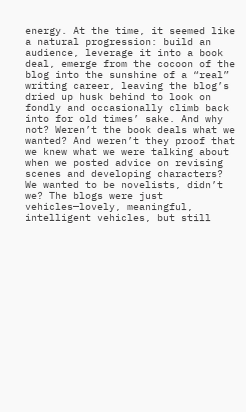energy. At the time, it seemed like a natural progression: build an audience, leverage it into a book deal, emerge from the cocoon of the blog into the sunshine of a “real” writing career, leaving the blog’s dried up husk behind to look on fondly and occasionally climb back into for old times’ sake. And why not? Weren’t the book deals what we wanted? And weren’t they proof that we knew what we were talking about when we posted advice on revising scenes and developing characters? We wanted to be novelists, didn’t we? The blogs were just vehicles—lovely, meaningful, intelligent vehicles, but still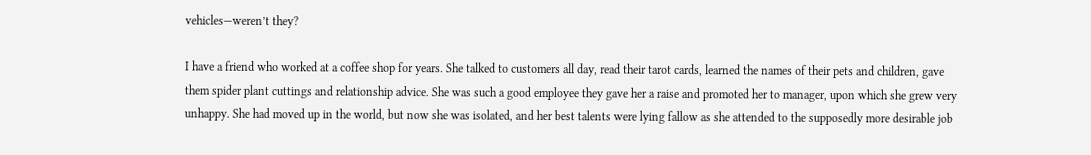vehicles—weren’t they?

I have a friend who worked at a coffee shop for years. She talked to customers all day, read their tarot cards, learned the names of their pets and children, gave them spider plant cuttings and relationship advice. She was such a good employee they gave her a raise and promoted her to manager, upon which she grew very unhappy. She had moved up in the world, but now she was isolated, and her best talents were lying fallow as she attended to the supposedly more desirable job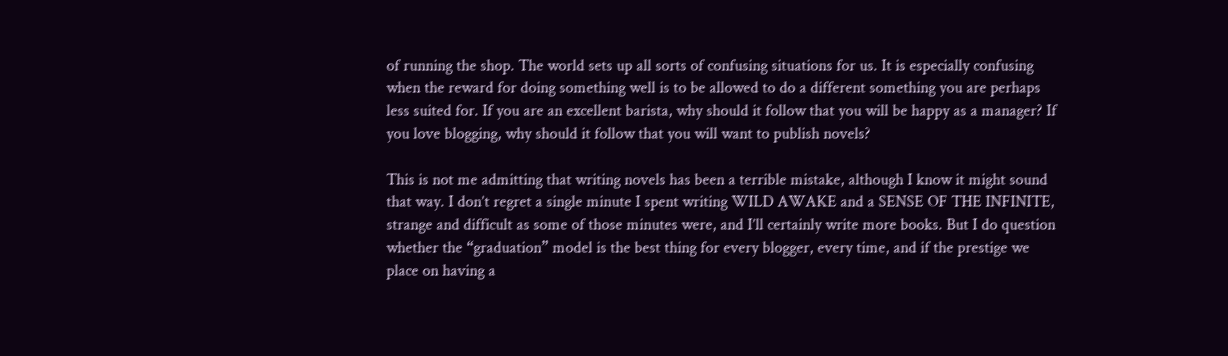of running the shop. The world sets up all sorts of confusing situations for us. It is especially confusing when the reward for doing something well is to be allowed to do a different something you are perhaps less suited for. If you are an excellent barista, why should it follow that you will be happy as a manager? If you love blogging, why should it follow that you will want to publish novels?

This is not me admitting that writing novels has been a terrible mistake, although I know it might sound that way. I don’t regret a single minute I spent writing WILD AWAKE and a SENSE OF THE INFINITE, strange and difficult as some of those minutes were, and I’ll certainly write more books. But I do question whether the “graduation” model is the best thing for every blogger, every time, and if the prestige we place on having a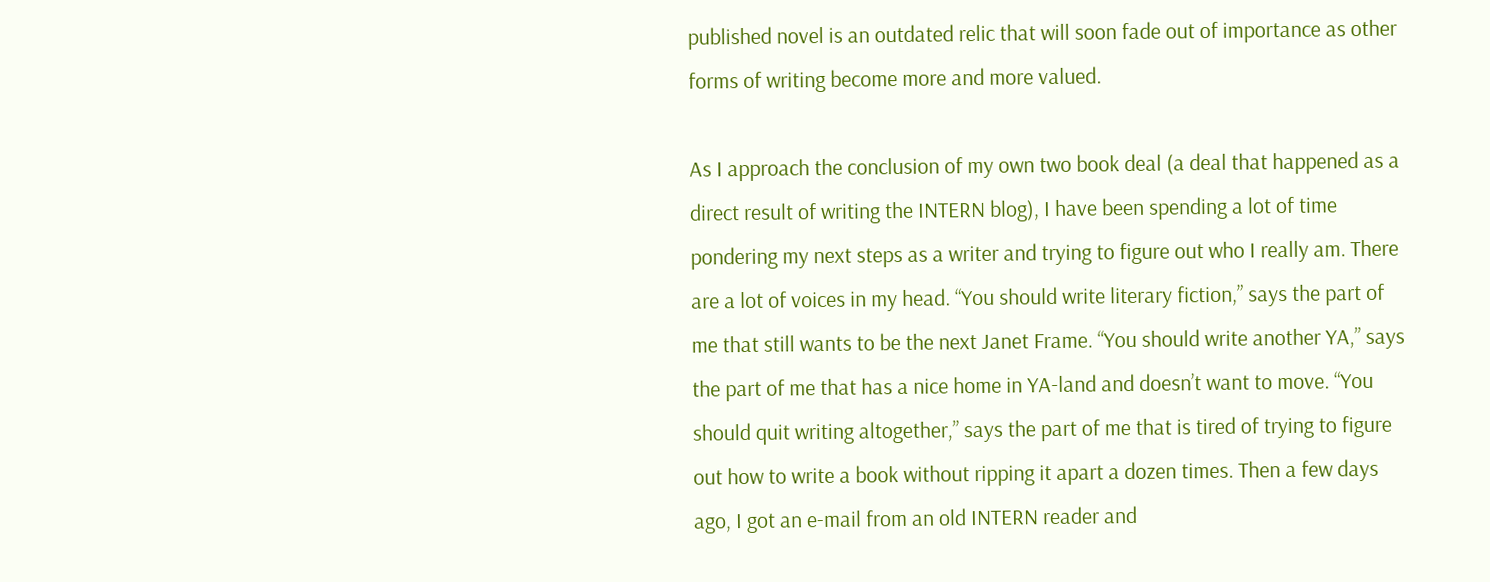published novel is an outdated relic that will soon fade out of importance as other forms of writing become more and more valued.

As I approach the conclusion of my own two book deal (a deal that happened as a direct result of writing the INTERN blog), I have been spending a lot of time pondering my next steps as a writer and trying to figure out who I really am. There are a lot of voices in my head. “You should write literary fiction,” says the part of me that still wants to be the next Janet Frame. “You should write another YA,” says the part of me that has a nice home in YA-land and doesn’t want to move. “You should quit writing altogether,” says the part of me that is tired of trying to figure out how to write a book without ripping it apart a dozen times. Then a few days ago, I got an e-mail from an old INTERN reader and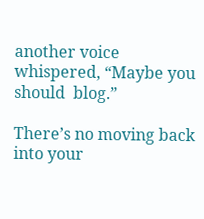another voice whispered, “Maybe you should  blog.”

There’s no moving back into your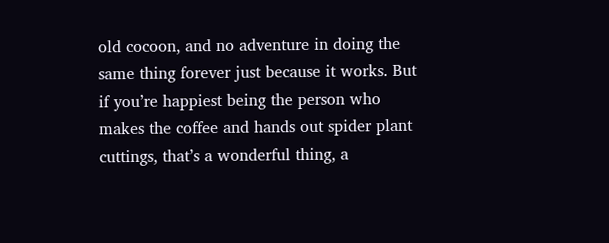old cocoon, and no adventure in doing the same thing forever just because it works. But if you’re happiest being the person who makes the coffee and hands out spider plant cuttings, that’s a wonderful thing, a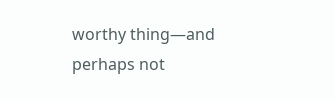worthy thing—and perhaps not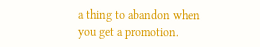a thing to abandon when you get a promotion.